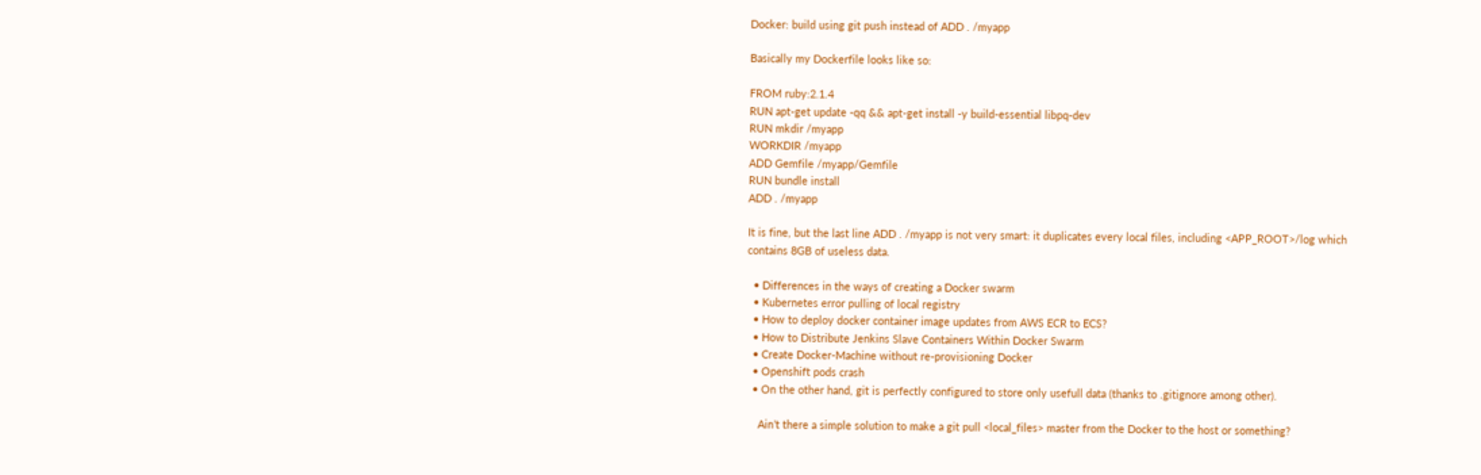Docker: build using git push instead of ADD . /myapp

Basically my Dockerfile looks like so:

FROM ruby:2.1.4
RUN apt-get update -qq && apt-get install -y build-essential libpq-dev
RUN mkdir /myapp
WORKDIR /myapp
ADD Gemfile /myapp/Gemfile
RUN bundle install
ADD . /myapp

It is fine, but the last line ADD . /myapp is not very smart: it duplicates every local files, including <APP_ROOT>/log which contains 8GB of useless data.

  • Differences in the ways of creating a Docker swarm
  • Kubernetes error pulling of local registry
  • How to deploy docker container image updates from AWS ECR to ECS?
  • How to Distribute Jenkins Slave Containers Within Docker Swarm
  • Create Docker-Machine without re-provisioning Docker
  • Openshift pods crash
  • On the other hand, git is perfectly configured to store only usefull data (thanks to .gitignore among other).

    Ain’t there a simple solution to make a git pull <local_files> master from the Docker to the host or something?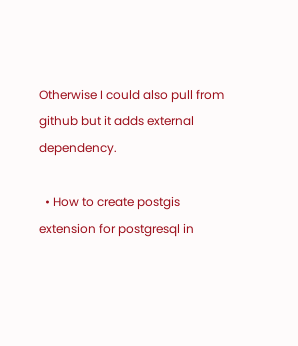Otherwise I could also pull from github but it adds external dependency.

  • How to create postgis extension for postgresql in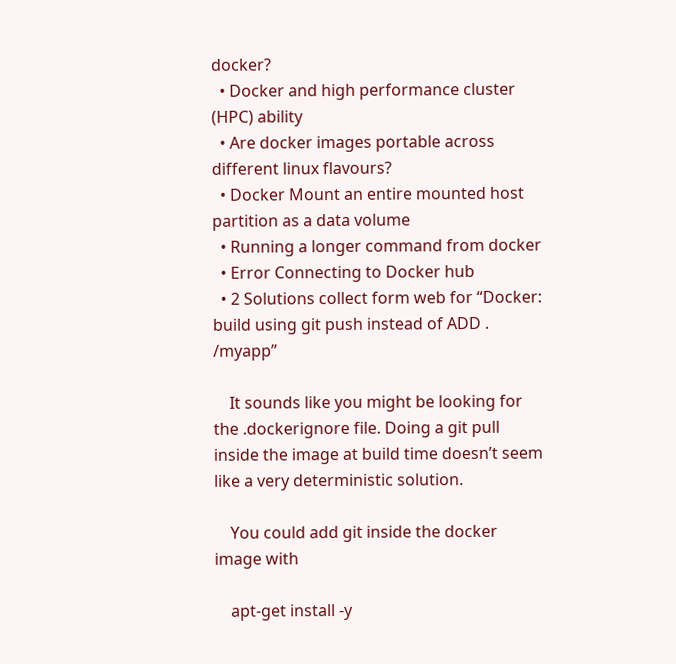docker?
  • Docker and high performance cluster (HPC) ability
  • Are docker images portable across different linux flavours?
  • Docker Mount an entire mounted host partition as a data volume
  • Running a longer command from docker
  • Error Connecting to Docker hub
  • 2 Solutions collect form web for “Docker: build using git push instead of ADD . /myapp”

    It sounds like you might be looking for the .dockerignore file. Doing a git pull inside the image at build time doesn’t seem like a very deterministic solution.

    You could add git inside the docker image with

    apt-get install -y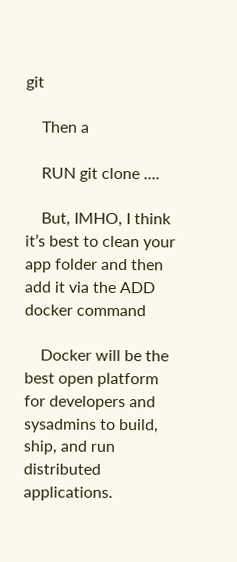git

    Then a

    RUN git clone ....

    But, IMHO, I think it’s best to clean your app folder and then add it via the ADD docker command

    Docker will be the best open platform for developers and sysadmins to build, ship, and run distributed applications.